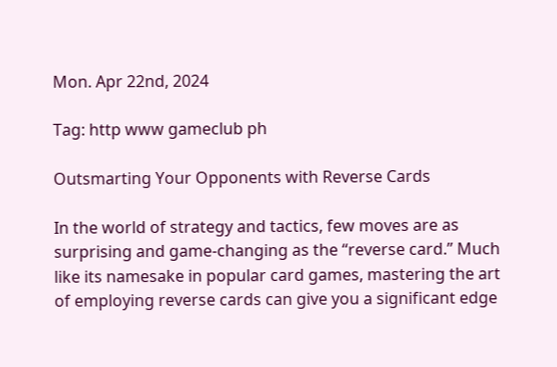Mon. Apr 22nd, 2024

Tag: http www gameclub ph

Outsmarting Your Opponents with Reverse Cards

In the world of strategy and tactics, few moves are as surprising and game-changing as the “reverse card.” Much like its namesake in popular card games, mastering the art of employing reverse cards can give you a significant edge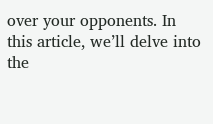over your opponents. In this article, we’ll delve into the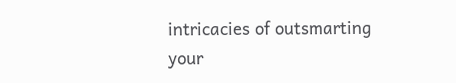intricacies of outsmarting your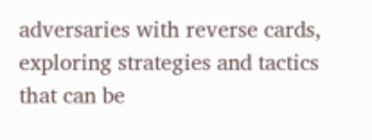adversaries with reverse cards, exploring strategies and tactics that can be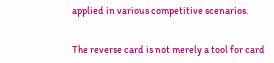applied in various competitive scenarios.


The reverse card is not merely a tool for card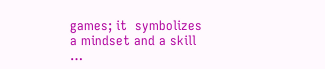games; it  symbolizes a mindset and a skill …